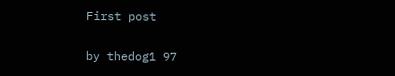First post

by thedog1 97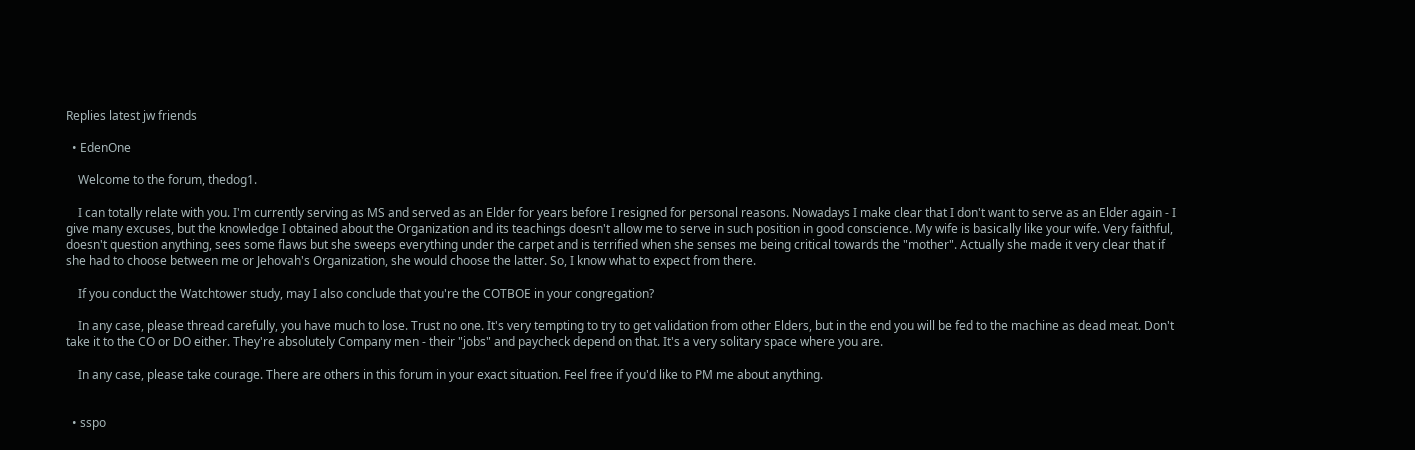Replies latest jw friends

  • EdenOne

    Welcome to the forum, thedog1.

    I can totally relate with you. I'm currently serving as MS and served as an Elder for years before I resigned for personal reasons. Nowadays I make clear that I don't want to serve as an Elder again - I give many excuses, but the knowledge I obtained about the Organization and its teachings doesn't allow me to serve in such position in good conscience. My wife is basically like your wife. Very faithful, doesn't question anything, sees some flaws but she sweeps everything under the carpet and is terrified when she senses me being critical towards the "mother". Actually she made it very clear that if she had to choose between me or Jehovah's Organization, she would choose the latter. So, I know what to expect from there.

    If you conduct the Watchtower study, may I also conclude that you're the COTBOE in your congregation?

    In any case, please thread carefully, you have much to lose. Trust no one. It's very tempting to try to get validation from other Elders, but in the end you will be fed to the machine as dead meat. Don't take it to the CO or DO either. They're absolutely Company men - their "jobs" and paycheck depend on that. It's a very solitary space where you are.

    In any case, please take courage. There are others in this forum in your exact situation. Feel free if you'd like to PM me about anything.


  • sspo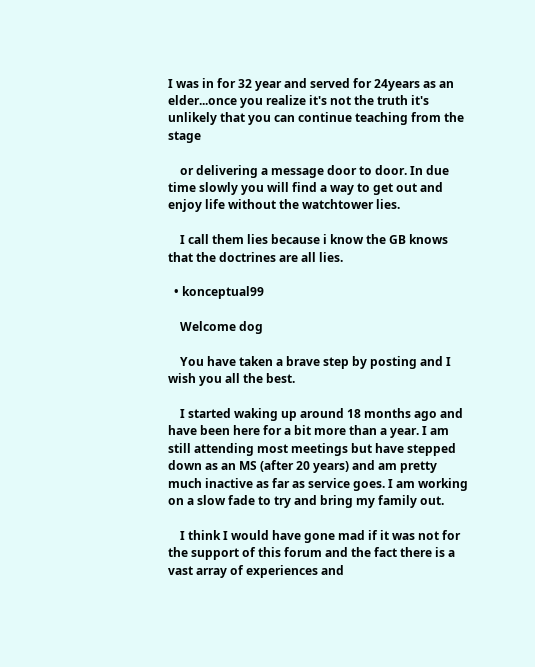I was in for 32 year and served for 24years as an elder...once you realize it's not the truth it's unlikely that you can continue teaching from the stage

    or delivering a message door to door. In due time slowly you will find a way to get out and enjoy life without the watchtower lies.

    I call them lies because i know the GB knows that the doctrines are all lies.

  • konceptual99

    Welcome dog

    You have taken a brave step by posting and I wish you all the best.

    I started waking up around 18 months ago and have been here for a bit more than a year. I am still attending most meetings but have stepped down as an MS (after 20 years) and am pretty much inactive as far as service goes. I am working on a slow fade to try and bring my family out.

    I think I would have gone mad if it was not for the support of this forum and the fact there is a vast array of experiences and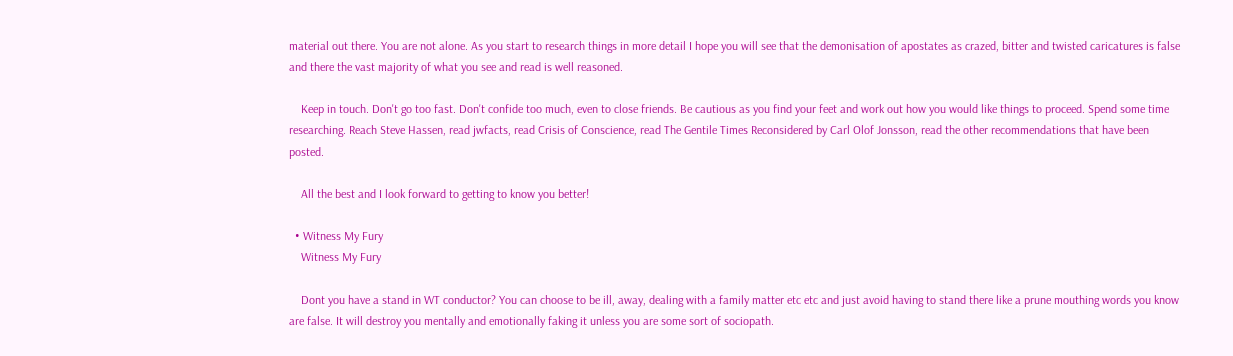material out there. You are not alone. As you start to research things in more detail I hope you will see that the demonisation of apostates as crazed, bitter and twisted caricatures is false and there the vast majority of what you see and read is well reasoned.

    Keep in touch. Don't go too fast. Don't confide too much, even to close friends. Be cautious as you find your feet and work out how you would like things to proceed. Spend some time researching. Reach Steve Hassen, read jwfacts, read Crisis of Conscience, read The Gentile Times Reconsidered by Carl Olof Jonsson, read the other recommendations that have been posted.

    All the best and I look forward to getting to know you better!

  • Witness My Fury
    Witness My Fury

    Dont you have a stand in WT conductor? You can choose to be ill, away, dealing with a family matter etc etc and just avoid having to stand there like a prune mouthing words you know are false. It will destroy you mentally and emotionally faking it unless you are some sort of sociopath.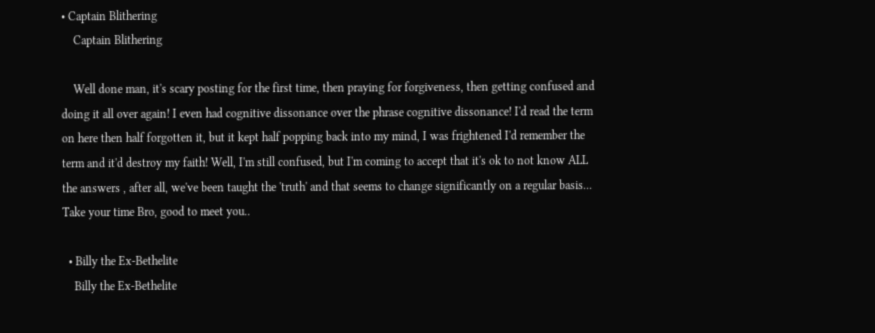• Captain Blithering
    Captain Blithering

    Well done man, it's scary posting for the first time, then praying for forgiveness, then getting confused and doing it all over again! I even had cognitive dissonance over the phrase cognitive dissonance! I'd read the term on here then half forgotten it, but it kept half popping back into my mind, I was frightened I'd remember the term and it'd destroy my faith! Well, I'm still confused, but I'm coming to accept that it's ok to not know ALL the answers , after all, we've been taught the 'truth' and that seems to change significantly on a regular basis... Take your time Bro, good to meet you..

  • Billy the Ex-Bethelite
    Billy the Ex-Bethelite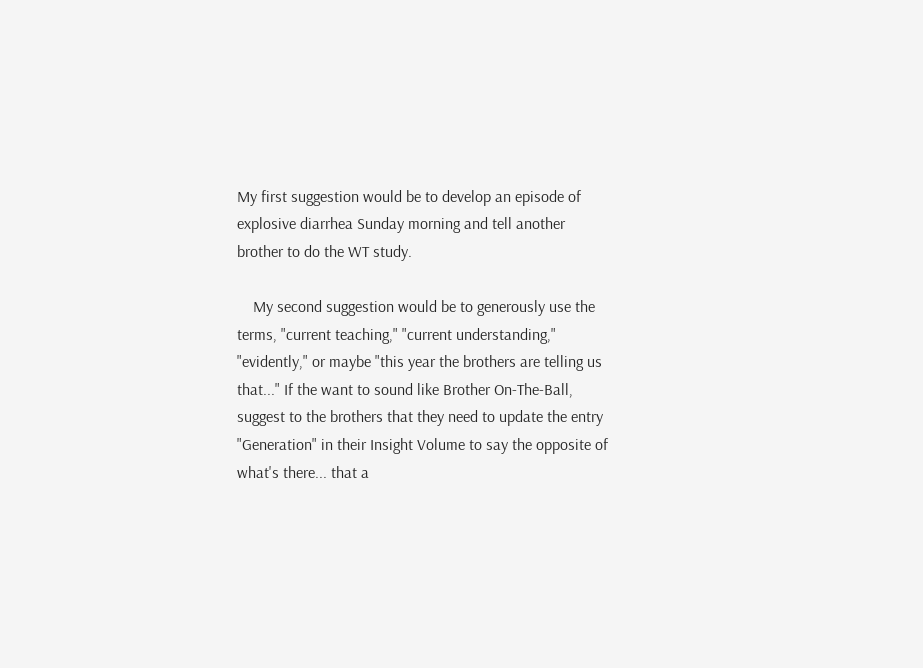My first suggestion would be to develop an episode of explosive diarrhea Sunday morning and tell another brother to do the WT study.

    My second suggestion would be to generously use the terms, "current teaching," "current understanding," "evidently," or maybe "this year the brothers are telling us that..." If the want to sound like Brother On-The-Ball, suggest to the brothers that they need to update the entry "Generation" in their Insight Volume to say the opposite of what's there... that a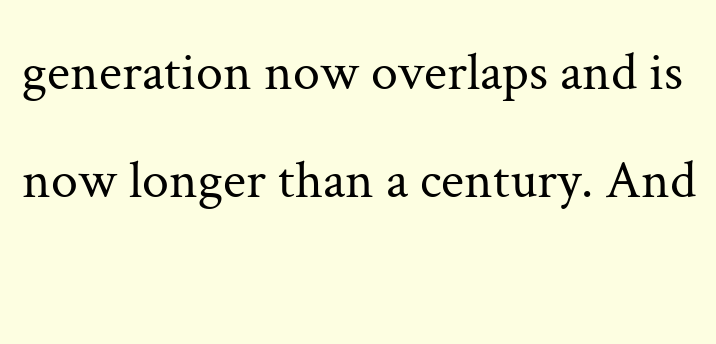generation now overlaps and is now longer than a century. And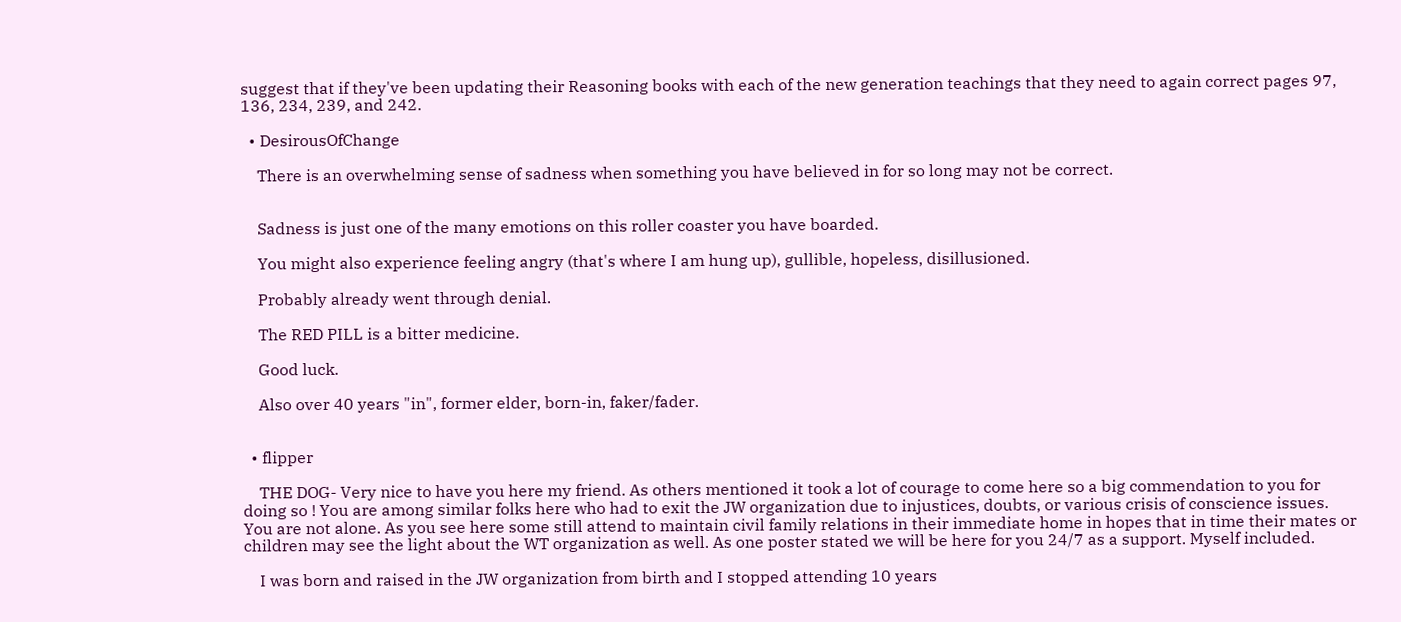suggest that if they've been updating their Reasoning books with each of the new generation teachings that they need to again correct pages 97, 136, 234, 239, and 242.

  • DesirousOfChange

    There is an overwhelming sense of sadness when something you have believed in for so long may not be correct.


    Sadness is just one of the many emotions on this roller coaster you have boarded.

    You might also experience feeling angry (that's where I am hung up), gullible, hopeless, disillusioned.

    Probably already went through denial.

    The RED PILL is a bitter medicine.

    Good luck.

    Also over 40 years "in", former elder, born-in, faker/fader.


  • flipper

    THE DOG- Very nice to have you here my friend. As others mentioned it took a lot of courage to come here so a big commendation to you for doing so ! You are among similar folks here who had to exit the JW organization due to injustices, doubts, or various crisis of conscience issues. You are not alone. As you see here some still attend to maintain civil family relations in their immediate home in hopes that in time their mates or children may see the light about the WT organization as well. As one poster stated we will be here for you 24/7 as a support. Myself included.

    I was born and raised in the JW organization from birth and I stopped attending 10 years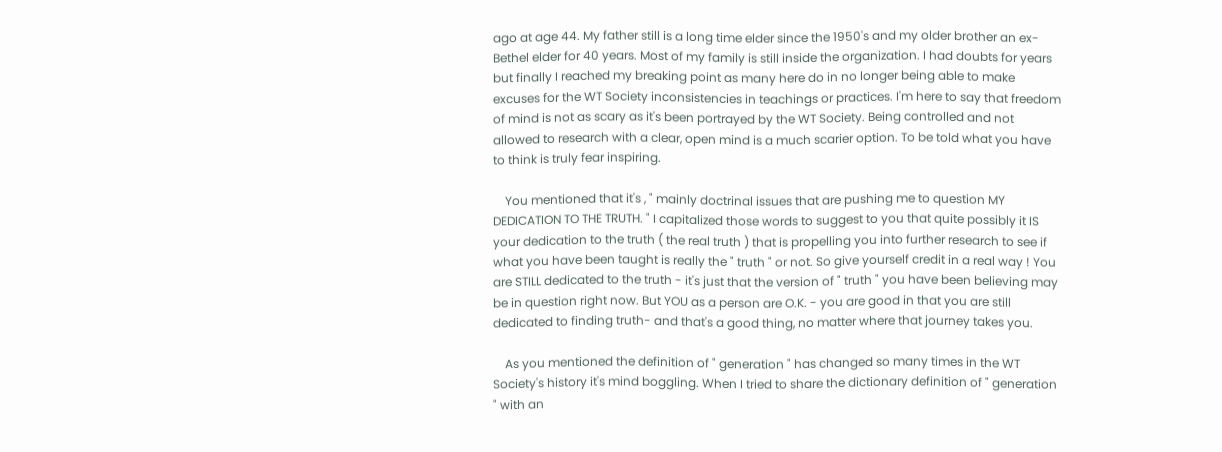ago at age 44. My father still is a long time elder since the 1950's and my older brother an ex-Bethel elder for 40 years. Most of my family is still inside the organization. I had doubts for years but finally I reached my breaking point as many here do in no longer being able to make excuses for the WT Society inconsistencies in teachings or practices. I'm here to say that freedom of mind is not as scary as it's been portrayed by the WT Society. Being controlled and not allowed to research with a clear, open mind is a much scarier option. To be told what you have to think is truly fear inspiring.

    You mentioned that it's , " mainly doctrinal issues that are pushing me to question MY DEDICATION TO THE TRUTH. " I capitalized those words to suggest to you that quite possibly it IS your dedication to the truth ( the real truth ) that is propelling you into further research to see if what you have been taught is really the " truth " or not. So give yourself credit in a real way ! You are STILL dedicated to the truth - it's just that the version of " truth " you have been believing may be in question right now. But YOU as a person are O.K. - you are good in that you are still dedicated to finding truth- and that's a good thing, no matter where that journey takes you.

    As you mentioned the definition of " generation " has changed so many times in the WT Society's history it's mind boggling. When I tried to share the dictionary definition of " generation " with an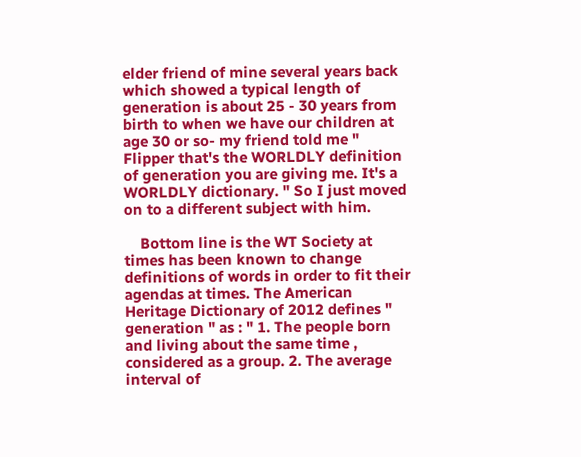elder friend of mine several years back which showed a typical length of generation is about 25 - 30 years from birth to when we have our children at age 30 or so- my friend told me " Flipper that's the WORLDLY definition of generation you are giving me. It's a WORLDLY dictionary. " So I just moved on to a different subject with him.

    Bottom line is the WT Society at times has been known to change definitions of words in order to fit their agendas at times. The American Heritage Dictionary of 2012 defines " generation " as : " 1. The people born and living about the same time , considered as a group. 2. The average interval of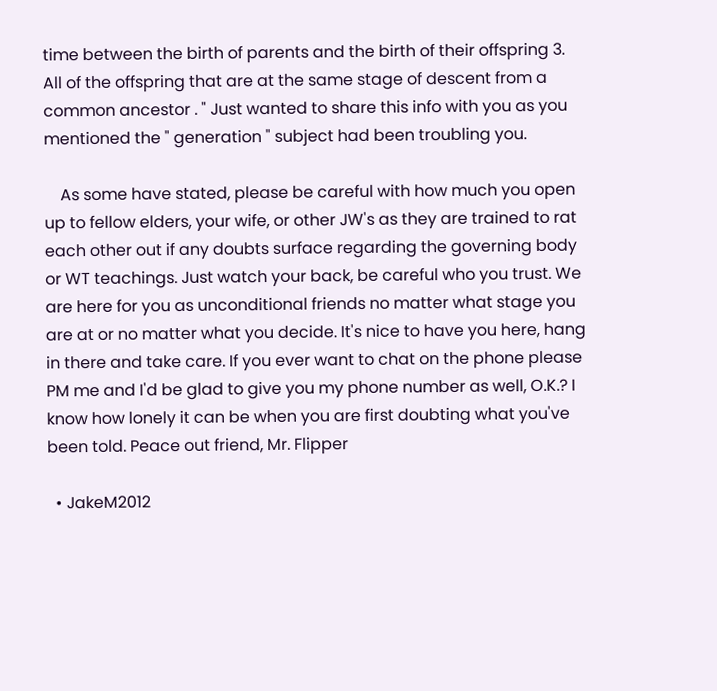time between the birth of parents and the birth of their offspring 3. All of the offspring that are at the same stage of descent from a common ancestor . " Just wanted to share this info with you as you mentioned the " generation " subject had been troubling you.

    As some have stated, please be careful with how much you open up to fellow elders, your wife, or other JW's as they are trained to rat each other out if any doubts surface regarding the governing body or WT teachings. Just watch your back, be careful who you trust. We are here for you as unconditional friends no matter what stage you are at or no matter what you decide. It's nice to have you here, hang in there and take care. If you ever want to chat on the phone please PM me and I'd be glad to give you my phone number as well, O.K.? I know how lonely it can be when you are first doubting what you've been told. Peace out friend, Mr. Flipper

  • JakeM2012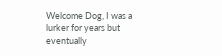Welcome Dog, I was a lurker for years but eventually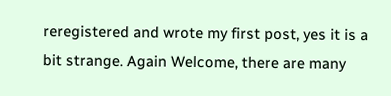reregistered and wrote my first post, yes it is a bit strange. Again Welcome, there are many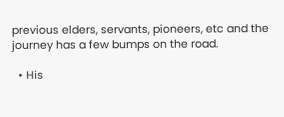previous elders, servants, pioneers, etc and the journey has a few bumps on the road.

  • His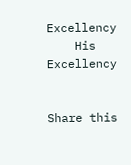Excellency
    His Excellency


Share this